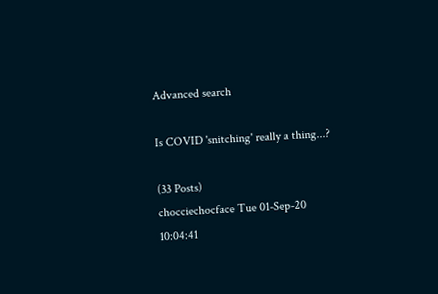Advanced search

Is COVID 'snitching' really a thing...?

(33 Posts)
chocciechocface Tue 01-Sep-20 10:04:41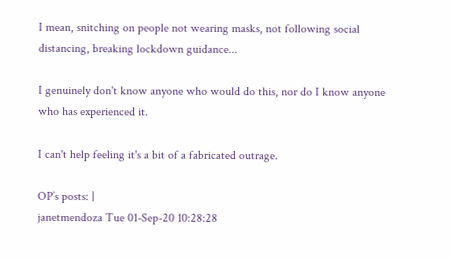I mean, snitching on people not wearing masks, not following social distancing, breaking lockdown guidance...

I genuinely don't know anyone who would do this, nor do I know anyone who has experienced it.

I can't help feeling it's a bit of a fabricated outrage.

OP’s posts: |
janetmendoza Tue 01-Sep-20 10:28:28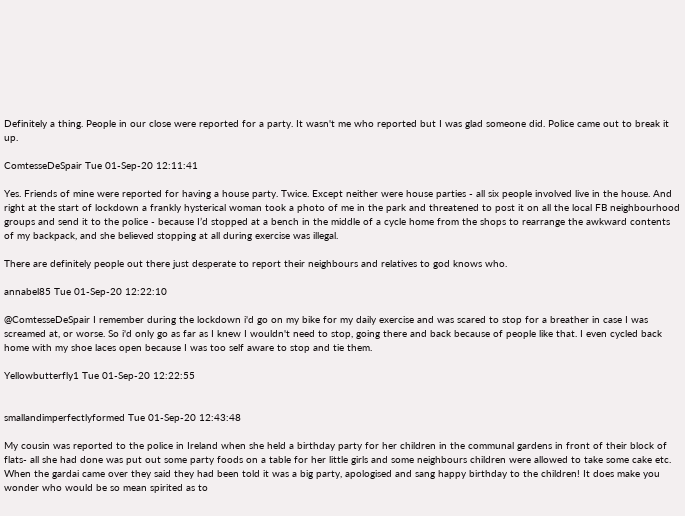Definitely a thing. People in our close were reported for a party. It wasn't me who reported but I was glad someone did. Police came out to break it up.

ComtesseDeSpair Tue 01-Sep-20 12:11:41

Yes. Friends of mine were reported for having a house party. Twice. Except neither were house parties - all six people involved live in the house. And right at the start of lockdown a frankly hysterical woman took a photo of me in the park and threatened to post it on all the local FB neighbourhood groups and send it to the police - because I’d stopped at a bench in the middle of a cycle home from the shops to rearrange the awkward contents of my backpack, and she believed stopping at all during exercise was illegal.

There are definitely people out there just desperate to report their neighbours and relatives to god knows who.

annabel85 Tue 01-Sep-20 12:22:10

@ComtesseDeSpair I remember during the lockdown i'd go on my bike for my daily exercise and was scared to stop for a breather in case I was screamed at, or worse. So i'd only go as far as I knew I wouldn't need to stop, going there and back because of people like that. I even cycled back home with my shoe laces open because I was too self aware to stop and tie them.

Yellowbutterfly1 Tue 01-Sep-20 12:22:55


smallandimperfectlyformed Tue 01-Sep-20 12:43:48

My cousin was reported to the police in Ireland when she held a birthday party for her children in the communal gardens in front of their block of flats- all she had done was put out some party foods on a table for her little girls and some neighbours children were allowed to take some cake etc. When the gardai came over they said they had been told it was a big party, apologised and sang happy birthday to the children! It does make you wonder who would be so mean spirited as to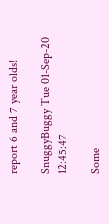report 6 and 7 year olds!

SnuggyBuggy Tue 01-Sep-20 12:45:47

Some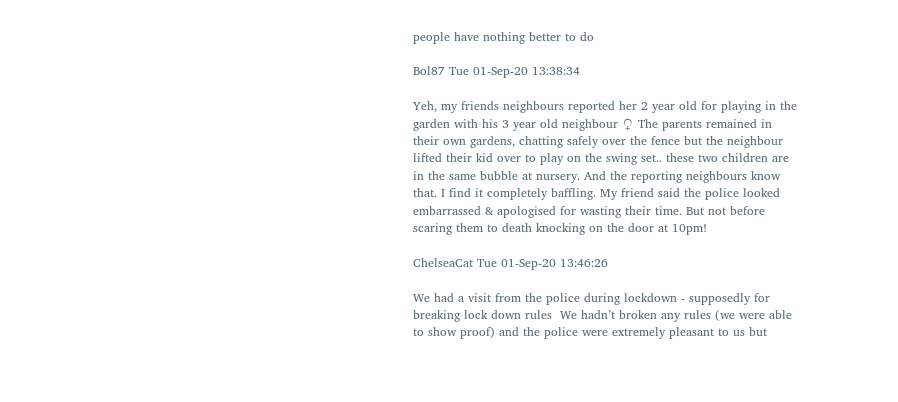people have nothing better to do

Bol87 Tue 01-Sep-20 13:38:34

Yeh, my friends neighbours reported her 2 year old for playing in the garden with his 3 year old neighbour ♀ The parents remained in their own gardens, chatting safely over the fence but the neighbour lifted their kid over to play on the swing set.. these two children are in the same bubble at nursery. And the reporting neighbours know that. I find it completely baffling. My friend said the police looked embarrassed & apologised for wasting their time. But not before scaring them to death knocking on the door at 10pm!

ChelseaCat Tue 01-Sep-20 13:46:26

We had a visit from the police during lockdown - supposedly for breaking lock down rules  We hadn’t broken any rules (we were able to show proof) and the police were extremely pleasant to us but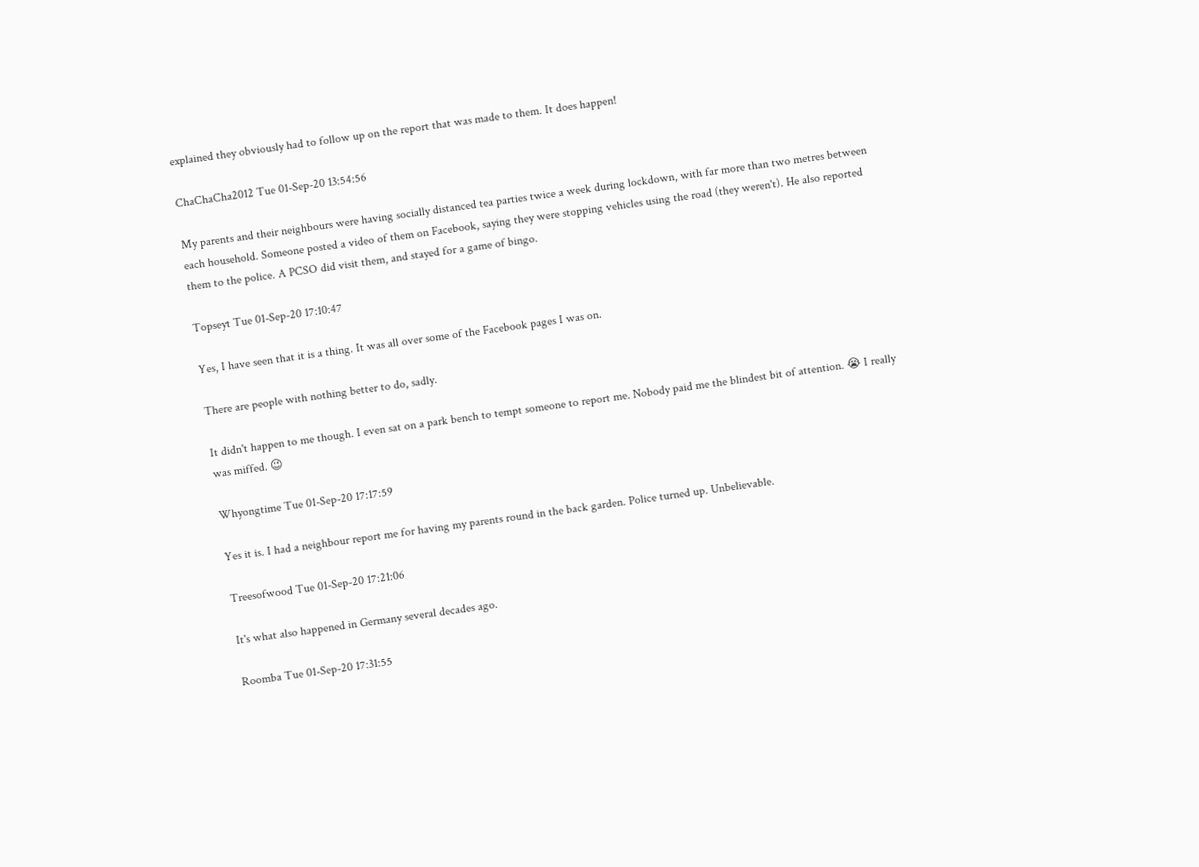explained they obviously had to follow up on the report that was made to them. It does happen!

ChaChaCha2012 Tue 01-Sep-20 13:54:56

My parents and their neighbours were having socially distanced tea parties twice a week during lockdown, with far more than two metres between each household. Someone posted a video of them on Facebook, saying they were stopping vehicles using the road (they weren't). He also reported them to the police. A PCSO did visit them, and stayed for a game of bingo.

Topseyt Tue 01-Sep-20 17:10:47

Yes, I have seen that it is a thing. It was all over some of the Facebook pages I was on.

There are people with nothing better to do, sadly.

It didn't happen to me though. I even sat on a park bench to tempt someone to report me. Nobody paid me the blindest bit of attention. 😭 I really was miffed. 😉

Whyongtime Tue 01-Sep-20 17:17:59

Yes it is. I had a neighbour report me for having my parents round in the back garden. Police turned up. Unbelievable.

Treesofwood Tue 01-Sep-20 17:21:06

It's what also happened in Germany several decades ago.

Roomba Tue 01-Sep-20 17:31:55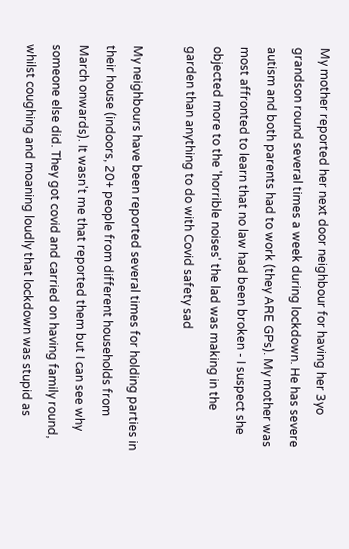My mother reported her next door neighbour for having her 3yo grandson round several times a week during lockdown. He has severe autism and both parents had to work (they ARE GPs). My mother was most affronted to learn that no law had been broken - I suspect she objected more to the 'horrible noises' the lad was making in the garden than anything to do with Covid safety sad

My neighbours have been reported several times for holding parties in their house (indoors, 20+ people from different households from March onwards). It wasn't me that reported them but I can see why someone else did. They got covid and carried on having family round, whilst coughing and moaning loudly that lockdown was stupid as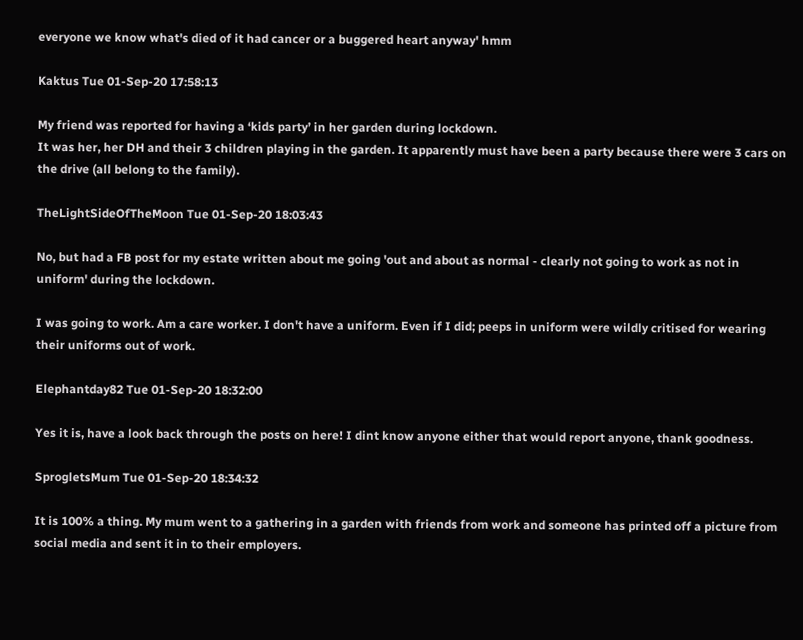everyone we know what's died of it had cancer or a buggered heart anyway' hmm

Kaktus Tue 01-Sep-20 17:58:13

My friend was reported for having a ‘kids party’ in her garden during lockdown.
It was her, her DH and their 3 children playing in the garden. It apparently must have been a party because there were 3 cars on the drive (all belong to the family).

TheLightSideOfTheMoon Tue 01-Sep-20 18:03:43

No, but had a FB post for my estate written about me going 'out and about as normal - clearly not going to work as not in uniform' during the lockdown.

I was going to work. Am a care worker. I don't have a uniform. Even if I did; peeps in uniform were wildly critised for wearing their uniforms out of work.

Elephantday82 Tue 01-Sep-20 18:32:00

Yes it is, have a look back through the posts on here! I dint know anyone either that would report anyone, thank goodness.

SprogletsMum Tue 01-Sep-20 18:34:32

It is 100% a thing. My mum went to a gathering in a garden with friends from work and someone has printed off a picture from social media and sent it in to their employers.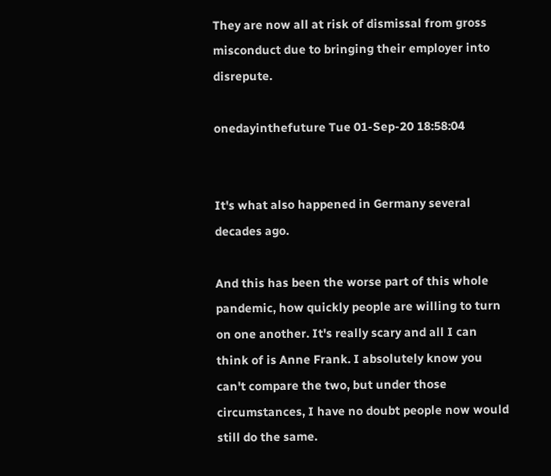They are now all at risk of dismissal from gross misconduct due to bringing their employer into disrepute.

onedayinthefuture Tue 01-Sep-20 18:58:04


It's what also happened in Germany several decades ago.

And this has been the worse part of this whole pandemic, how quickly people are willing to turn on one another. It's really scary and all I can think of is Anne Frank. I absolutely know you can't compare the two, but under those circumstances, I have no doubt people now would still do the same.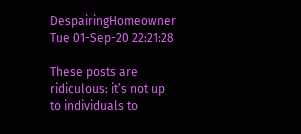DespairingHomeowner Tue 01-Sep-20 22:21:28

These posts are ridiculous: it’s not up to individuals to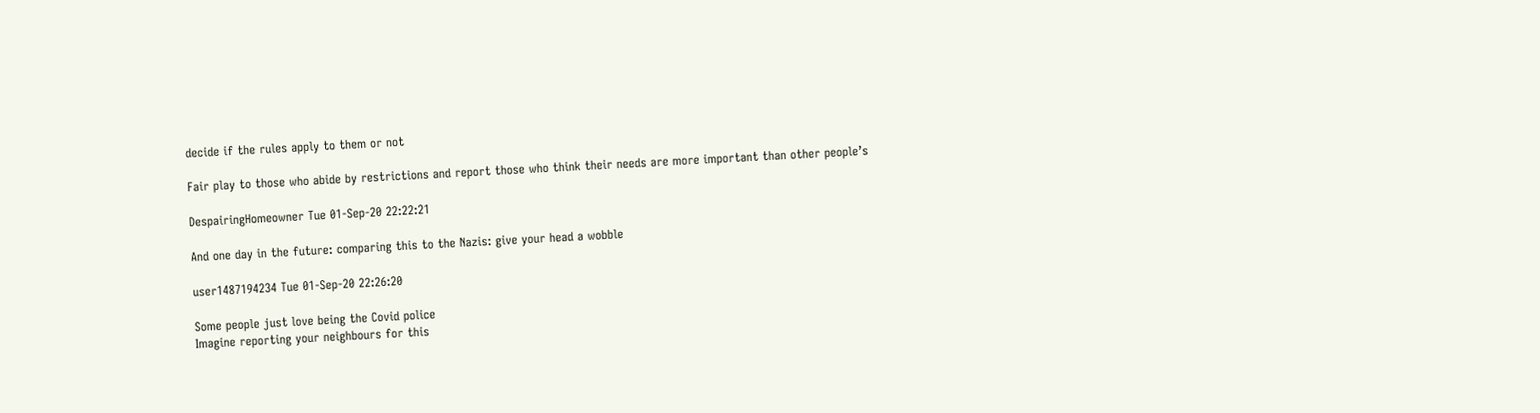decide if the rules apply to them or not

Fair play to those who abide by restrictions and report those who think their needs are more important than other people’s

DespairingHomeowner Tue 01-Sep-20 22:22:21

And one day in the future: comparing this to the Nazis: give your head a wobble

user1487194234 Tue 01-Sep-20 22:26:20

Some people just love being the Covid police
Imagine reporting your neighbours for this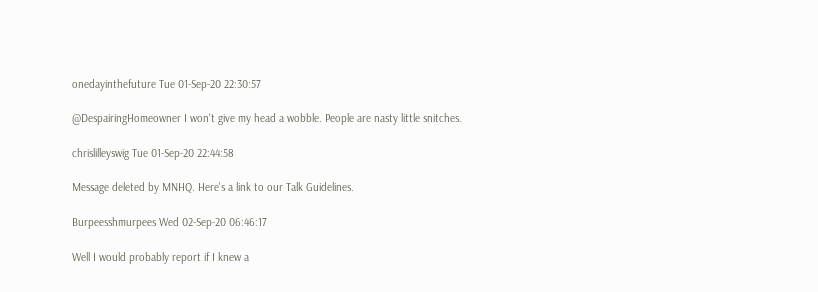onedayinthefuture Tue 01-Sep-20 22:30:57

@DespairingHomeowner I won't give my head a wobble. People are nasty little snitches.

chrislilleyswig Tue 01-Sep-20 22:44:58

Message deleted by MNHQ. Here's a link to our Talk Guidelines.

Burpeesshmurpees Wed 02-Sep-20 06:46:17

Well I would probably report if I knew a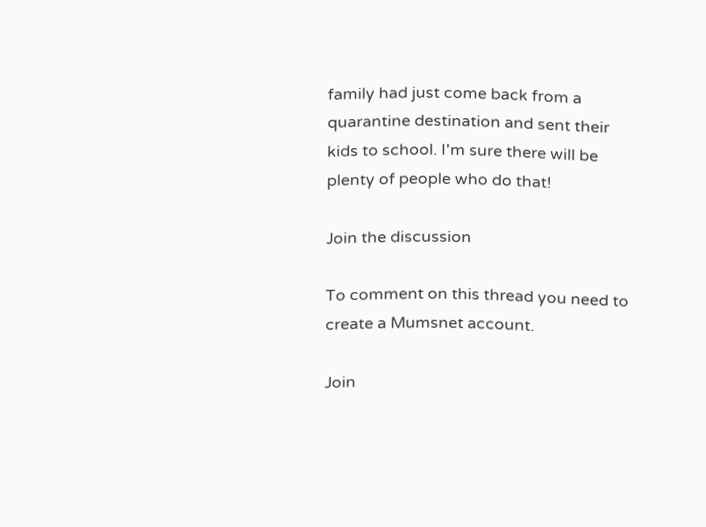family had just come back from a quarantine destination and sent their kids to school. I'm sure there will be plenty of people who do that!

Join the discussion

To comment on this thread you need to create a Mumsnet account.

Join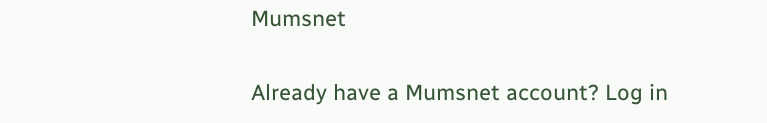Mumsnet

Already have a Mumsnet account? Log in